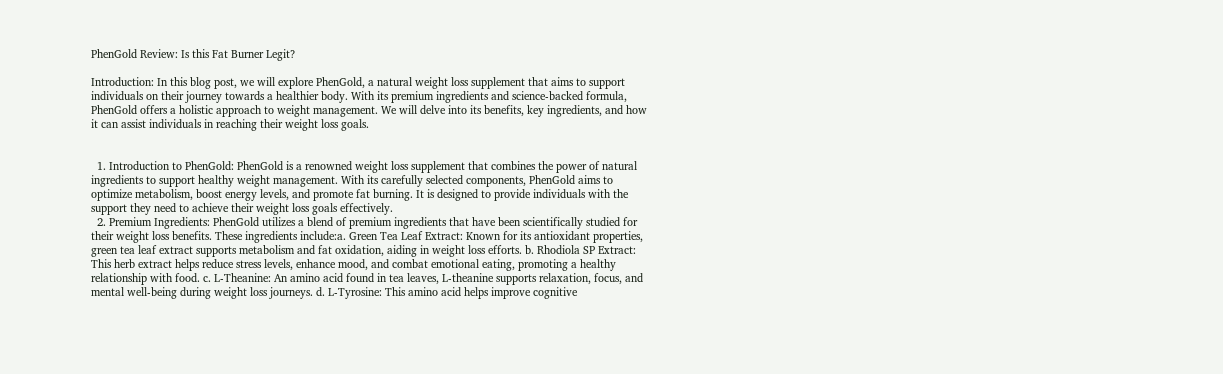PhenGold Review: Is this Fat Burner Legit?

Introduction: In this blog post, we will explore PhenGold, a natural weight loss supplement that aims to support individuals on their journey towards a healthier body. With its premium ingredients and science-backed formula, PhenGold offers a holistic approach to weight management. We will delve into its benefits, key ingredients, and how it can assist individuals in reaching their weight loss goals.


  1. Introduction to PhenGold: PhenGold is a renowned weight loss supplement that combines the power of natural ingredients to support healthy weight management. With its carefully selected components, PhenGold aims to optimize metabolism, boost energy levels, and promote fat burning. It is designed to provide individuals with the support they need to achieve their weight loss goals effectively.
  2. Premium Ingredients: PhenGold utilizes a blend of premium ingredients that have been scientifically studied for their weight loss benefits. These ingredients include:a. Green Tea Leaf Extract: Known for its antioxidant properties, green tea leaf extract supports metabolism and fat oxidation, aiding in weight loss efforts. b. Rhodiola SP Extract: This herb extract helps reduce stress levels, enhance mood, and combat emotional eating, promoting a healthy relationship with food. c. L-Theanine: An amino acid found in tea leaves, L-theanine supports relaxation, focus, and mental well-being during weight loss journeys. d. L-Tyrosine: This amino acid helps improve cognitive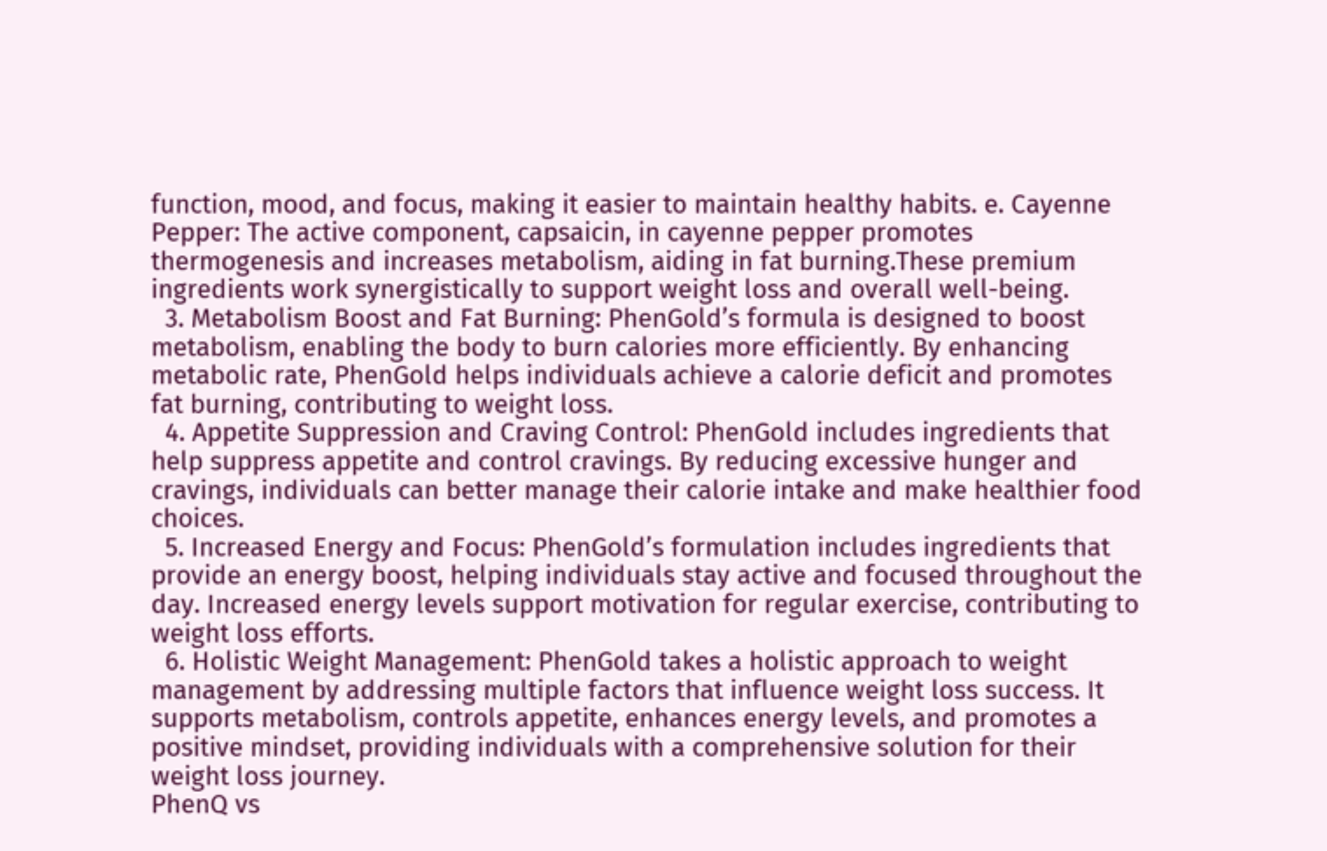function, mood, and focus, making it easier to maintain healthy habits. e. Cayenne Pepper: The active component, capsaicin, in cayenne pepper promotes thermogenesis and increases metabolism, aiding in fat burning.These premium ingredients work synergistically to support weight loss and overall well-being.
  3. Metabolism Boost and Fat Burning: PhenGold’s formula is designed to boost metabolism, enabling the body to burn calories more efficiently. By enhancing metabolic rate, PhenGold helps individuals achieve a calorie deficit and promotes fat burning, contributing to weight loss.
  4. Appetite Suppression and Craving Control: PhenGold includes ingredients that help suppress appetite and control cravings. By reducing excessive hunger and cravings, individuals can better manage their calorie intake and make healthier food choices.
  5. Increased Energy and Focus: PhenGold’s formulation includes ingredients that provide an energy boost, helping individuals stay active and focused throughout the day. Increased energy levels support motivation for regular exercise, contributing to weight loss efforts.
  6. Holistic Weight Management: PhenGold takes a holistic approach to weight management by addressing multiple factors that influence weight loss success. It supports metabolism, controls appetite, enhances energy levels, and promotes a positive mindset, providing individuals with a comprehensive solution for their weight loss journey.
PhenQ vs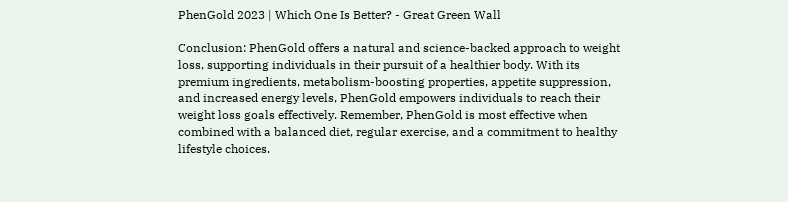PhenGold 2023 | Which One Is Better? - Great Green Wall

Conclusion: PhenGold offers a natural and science-backed approach to weight loss, supporting individuals in their pursuit of a healthier body. With its premium ingredients, metabolism-boosting properties, appetite suppression, and increased energy levels, PhenGold empowers individuals to reach their weight loss goals effectively. Remember, PhenGold is most effective when combined with a balanced diet, regular exercise, and a commitment to healthy lifestyle choices.